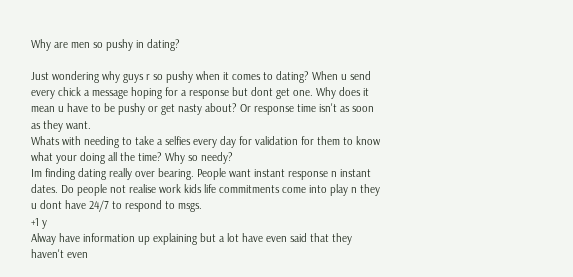Why are men so pushy in dating?

Just wondering why guys r so pushy when it comes to dating? When u send every chick a message hoping for a response but dont get one. Why does it mean u have to be pushy or get nasty about? Or response time isn't as soon as they want.
Whats with needing to take a selfies every day for validation for them to know what your doing all the time? Why so needy?
Im finding dating really over bearing. People want instant response n instant dates. Do people not realise work kids life commitments come into play n they u dont have 24/7 to respond to msgs.
+1 y
Alway have information up explaining but a lot have even said that they haven't even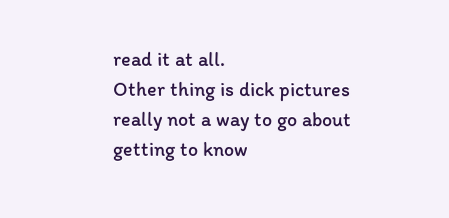read it at all.
Other thing is dick pictures really not a way to go about getting to know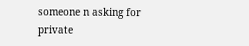someone n asking for private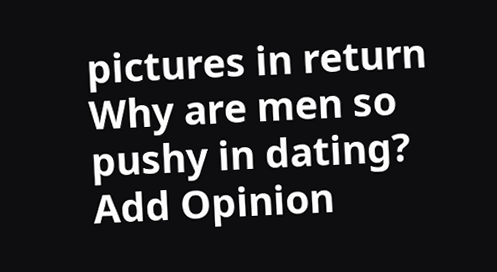pictures in return
Why are men so pushy in dating?
Add Opinion